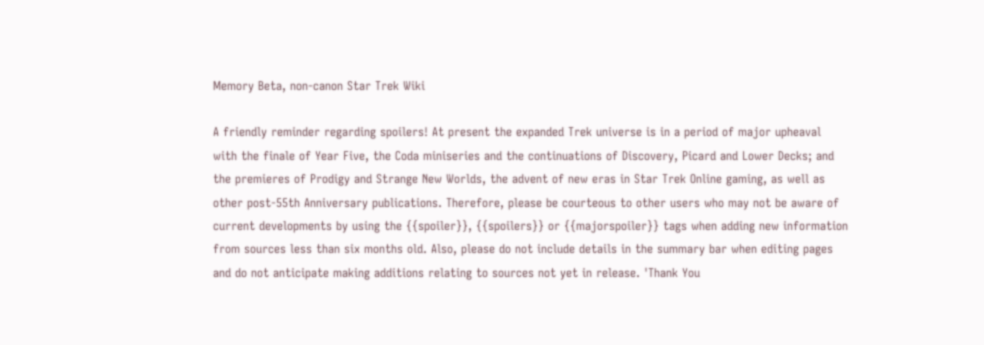Memory Beta, non-canon Star Trek Wiki

A friendly reminder regarding spoilers! At present the expanded Trek universe is in a period of major upheaval with the finale of Year Five, the Coda miniseries and the continuations of Discovery, Picard and Lower Decks; and the premieres of Prodigy and Strange New Worlds, the advent of new eras in Star Trek Online gaming, as well as other post-55th Anniversary publications. Therefore, please be courteous to other users who may not be aware of current developments by using the {{spoiler}}, {{spoilers}} or {{majorspoiler}} tags when adding new information from sources less than six months old. Also, please do not include details in the summary bar when editing pages and do not anticipate making additions relating to sources not yet in release. 'Thank You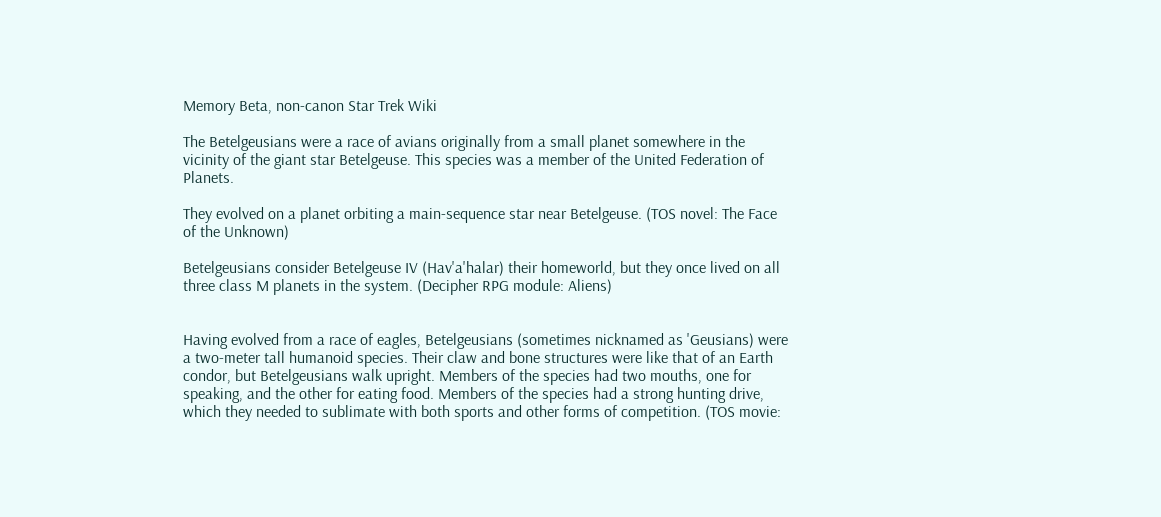Memory Beta, non-canon Star Trek Wiki

The Betelgeusians were a race of avians originally from a small planet somewhere in the vicinity of the giant star Betelgeuse. This species was a member of the United Federation of Planets.

They evolved on a planet orbiting a main-sequence star near Betelgeuse. (TOS novel: The Face of the Unknown)

Betelgeusians consider Betelgeuse IV (Hav'a'halar) their homeworld, but they once lived on all three class M planets in the system. (Decipher RPG module: Aliens)


Having evolved from a race of eagles, Betelgeusians (sometimes nicknamed as 'Geusians) were a two-meter tall humanoid species. Their claw and bone structures were like that of an Earth condor, but Betelgeusians walk upright. Members of the species had two mouths, one for speaking, and the other for eating food. Members of the species had a strong hunting drive, which they needed to sublimate with both sports and other forms of competition. (TOS movie: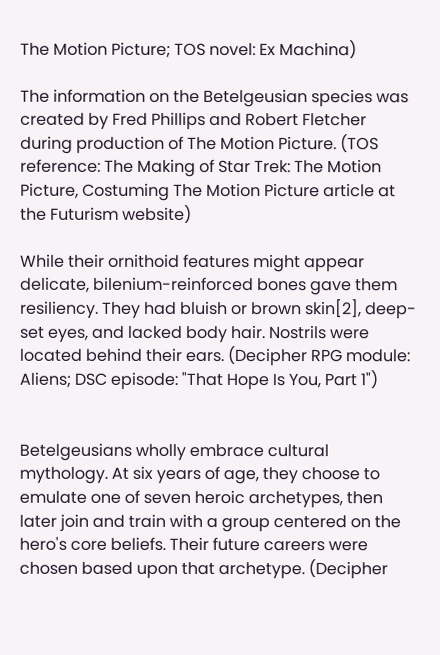The Motion Picture; TOS novel: Ex Machina)

The information on the Betelgeusian species was created by Fred Phillips and Robert Fletcher during production of The Motion Picture. (TOS reference: The Making of Star Trek: The Motion Picture, Costuming The Motion Picture article at the Futurism website)

While their ornithoid features might appear delicate, bilenium-reinforced bones gave them resiliency. They had bluish or brown skin[2], deep-set eyes, and lacked body hair. Nostrils were located behind their ears. (Decipher RPG module: Aliens; DSC episode: "That Hope Is You, Part 1")


Betelgeusians wholly embrace cultural mythology. At six years of age, they choose to emulate one of seven heroic archetypes, then later join and train with a group centered on the hero's core beliefs. Their future careers were chosen based upon that archetype. (Decipher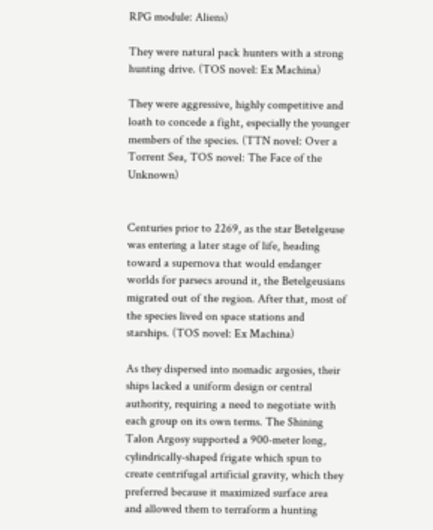RPG module: Aliens)

They were natural pack hunters with a strong hunting drive. (TOS novel: Ex Machina)

They were aggressive, highly competitive and loath to concede a fight, especially the younger members of the species. (TTN novel: Over a Torrent Sea, TOS novel: The Face of the Unknown)


Centuries prior to 2269, as the star Betelgeuse was entering a later stage of life, heading toward a supernova that would endanger worlds for parsecs around it, the Betelgeusians migrated out of the region. After that, most of the species lived on space stations and starships. (TOS novel: Ex Machina)

As they dispersed into nomadic argosies, their ships lacked a uniform design or central authority, requiring a need to negotiate with each group on its own terms. The Shining Talon Argosy supported a 900-meter long, cylindrically-shaped frigate which spun to create centrifugal artificial gravity, which they preferred because it maximized surface area and allowed them to terraform a hunting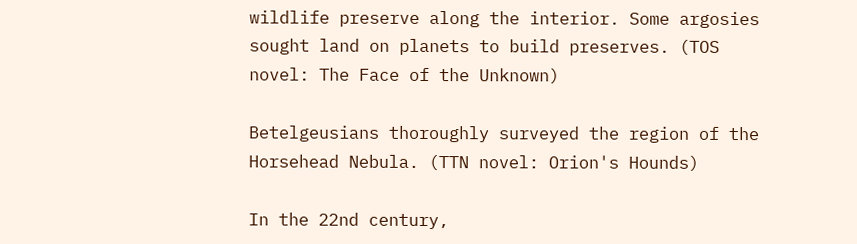wildlife preserve along the interior. Some argosies sought land on planets to build preserves. (TOS novel: The Face of the Unknown)

Betelgeusians thoroughly surveyed the region of the Horsehead Nebula. (TTN novel: Orion's Hounds)

In the 22nd century,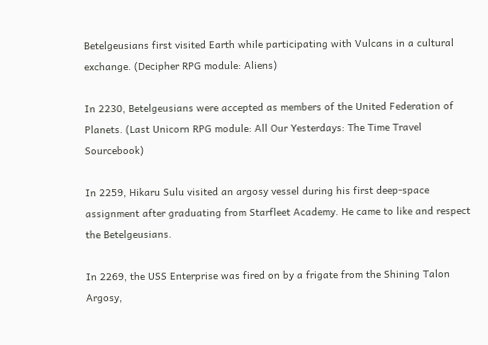Betelgeusians first visited Earth while participating with Vulcans in a cultural exchange. (Decipher RPG module: Aliens)

In 2230, Betelgeusians were accepted as members of the United Federation of Planets. (Last Unicorn RPG module: All Our Yesterdays: The Time Travel Sourcebook)

In 2259, Hikaru Sulu visited an argosy vessel during his first deep-space assignment after graduating from Starfleet Academy. He came to like and respect the Betelgeusians.

In 2269, the USS Enterprise was fired on by a frigate from the Shining Talon Argosy,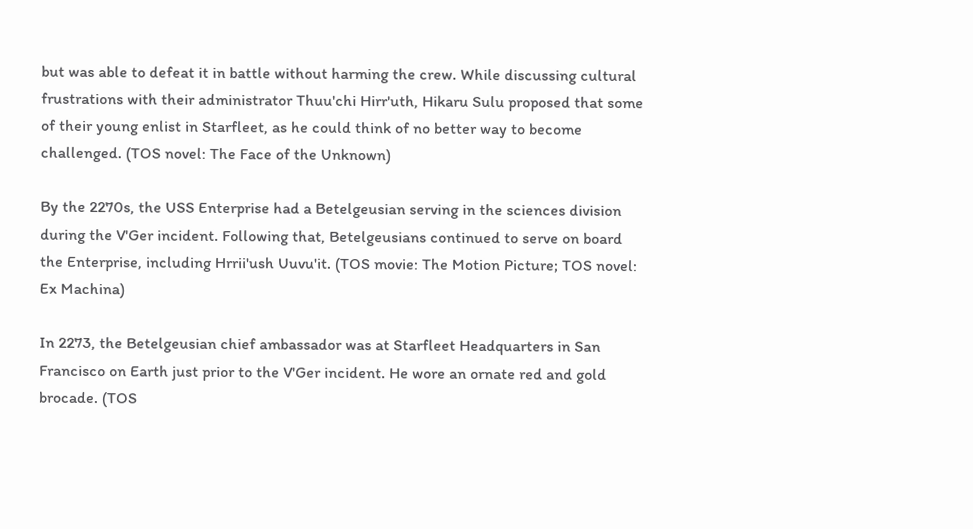but was able to defeat it in battle without harming the crew. While discussing cultural frustrations with their administrator Thuu'chi Hirr'uth, Hikaru Sulu proposed that some of their young enlist in Starfleet, as he could think of no better way to become challenged. (TOS novel: The Face of the Unknown)

By the 2270s, the USS Enterprise had a Betelgeusian serving in the sciences division during the V'Ger incident. Following that, Betelgeusians continued to serve on board the Enterprise, including Hrrii'ush Uuvu'it. (TOS movie: The Motion Picture; TOS novel: Ex Machina)

In 2273, the Betelgeusian chief ambassador was at Starfleet Headquarters in San Francisco on Earth just prior to the V'Ger incident. He wore an ornate red and gold brocade. (TOS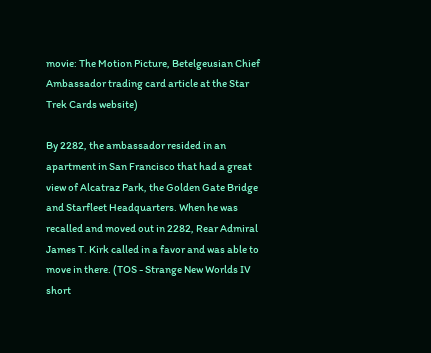movie: The Motion Picture, Betelgeusian Chief Ambassador trading card article at the Star Trek Cards website)

By 2282, the ambassador resided in an apartment in San Francisco that had a great view of Alcatraz Park, the Golden Gate Bridge and Starfleet Headquarters. When he was recalled and moved out in 2282, Rear Admiral James T. Kirk called in a favor and was able to move in there. (TOS - Strange New Worlds IV short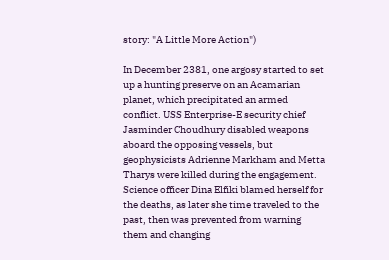story: "A Little More Action")

In December 2381, one argosy started to set up a hunting preserve on an Acamarian planet, which precipitated an armed conflict. USS Enterprise-E security chief Jasminder Choudhury disabled weapons aboard the opposing vessels, but geophysicists Adrienne Markham and Metta Tharys were killed during the engagement. Science officer Dina Elfiki blamed herself for the deaths, as later she time traveled to the past, then was prevented from warning them and changing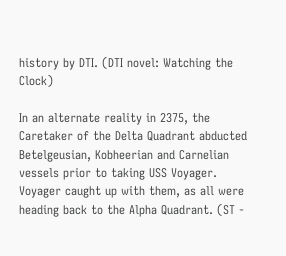history by DTI. (DTI novel: Watching the Clock)

In an alternate reality in 2375, the Caretaker of the Delta Quadrant abducted Betelgeusian, Kobheerian and Carnelian vessels prior to taking USS Voyager. Voyager caught up with them, as all were heading back to the Alpha Quadrant. (ST -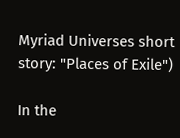Myriad Universes short story: "Places of Exile")

In the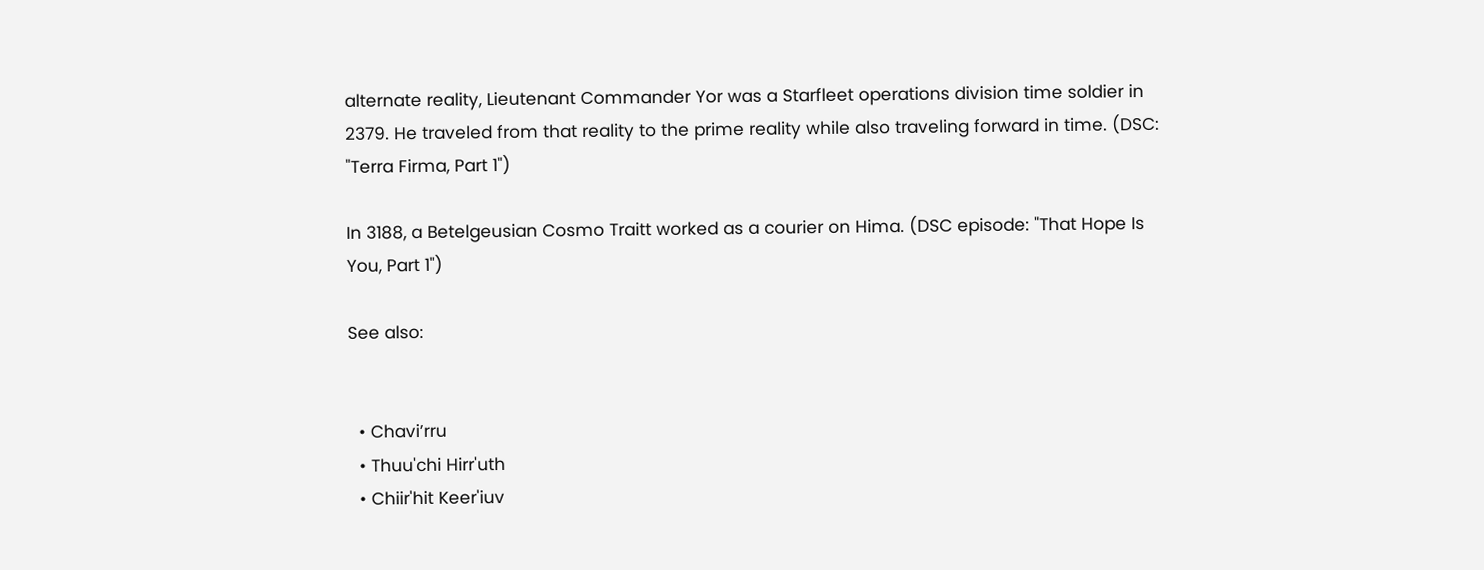alternate reality, Lieutenant Commander Yor was a Starfleet operations division time soldier in 2379. He traveled from that reality to the prime reality while also traveling forward in time. (DSC: "Terra Firma, Part 1")

In 3188, a Betelgeusian Cosmo Traitt worked as a courier on Hima. (DSC episode: "That Hope Is You, Part 1")

See also:


  • Chavi’rru
  • Thuu'chi Hirr'uth
  • Chiir'hit Keer'iuv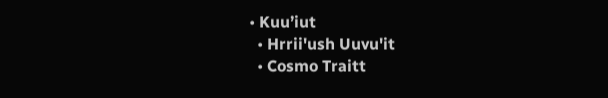• Kuu’iut
  • Hrrii'ush Uuvu'it
  • Cosmo Traitt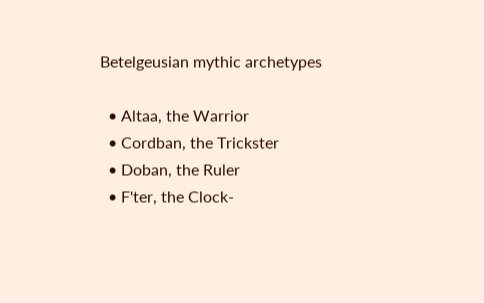Betelgeusian mythic archetypes

  • Altaa, the Warrior
  • Cordban, the Trickster
  • Doban, the Ruler
  • F'ter, the Clock-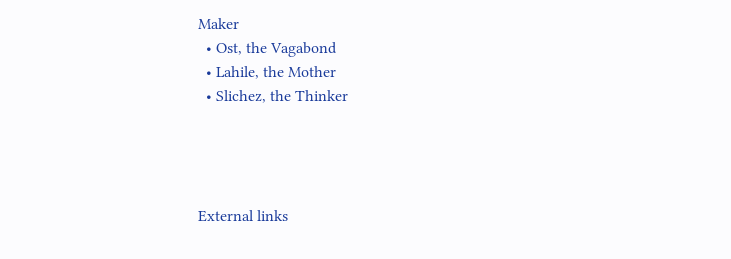Maker
  • Ost, the Vagabond
  • Lahile, the Mother
  • Slichez, the Thinker




External links